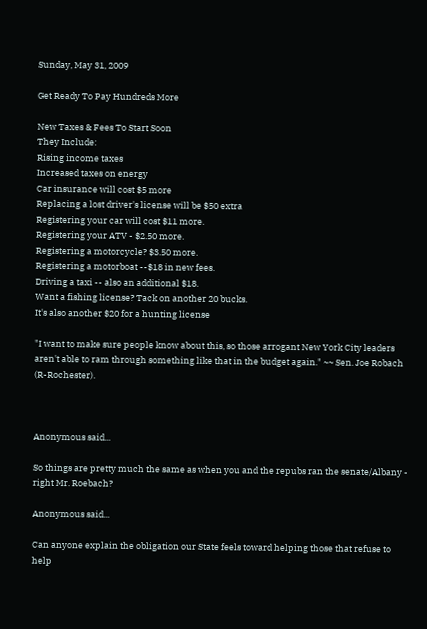Sunday, May 31, 2009

Get Ready To Pay Hundreds More

New Taxes & Fees To Start Soon
They Include:
Rising income taxes
Increased taxes on energy
Car insurance will cost $5 more
Replacing a lost driver's license will be $50 extra
Registering your car will cost $11 more.
Registering your ATV - $2.50 more.
Registering a motorcycle? $3.50 more.
Registering a motorboat --$18 in new fees.
Driving a taxi -- also an additional $18.
Want a fishing license? Tack on another 20 bucks.
It's also another $20 for a hunting license

"I want to make sure people know about this, so those arrogant New York City leaders aren't able to ram through something like that in the budget again." ~~ Sen. Joe Robach (R-Rochester).



Anonymous said...

So things are pretty much the same as when you and the repubs ran the senate/Albany - right Mr. Roebach?

Anonymous said...

Can anyone explain the obligation our State feels toward helping those that refuse to help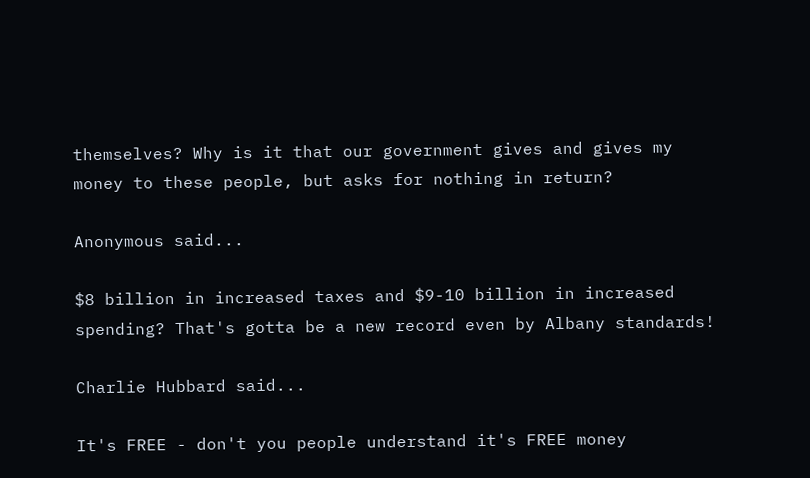themselves? Why is it that our government gives and gives my money to these people, but asks for nothing in return?

Anonymous said...

$8 billion in increased taxes and $9-10 billion in increased spending? That's gotta be a new record even by Albany standards!

Charlie Hubbard said...

It's FREE - don't you people understand it's FREE money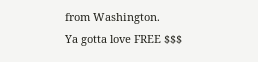from Washington.
Ya gotta love FREE $$$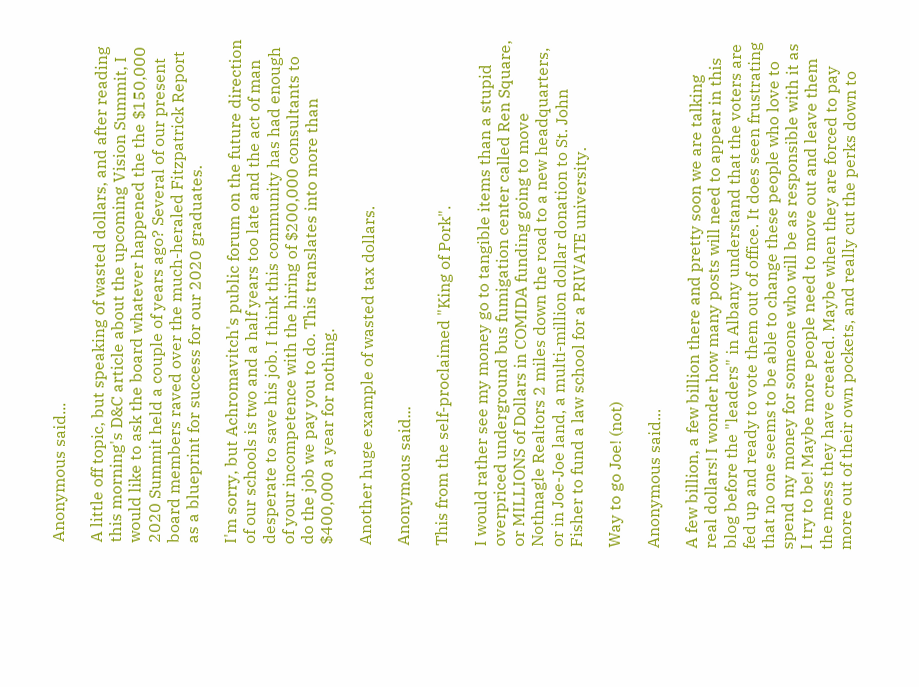Anonymous said...

A little off topic, but speaking of wasted dollars, and after reading this morning's D&C article about the upcoming Vision Summit, I would like to ask the board whatever happened the the $150,000 2020 Summit held a couple of years ago? Several of our present board members raved over the much-heraled Fitzpatrick Report as a blueprint for success for our 2020 graduates.

I'm sorry, but Achromavitch's public forum on the future direction of our schools is two and a half years too late and the act of man desperate to save his job. I think this community has had enough of your incompetence with the hiring of $200,000 consultants to do the job we pay you to do. This translates into more than $400,000 a year for nothing.

Another huge example of wasted tax dollars.

Anonymous said...

This from the self-proclaimed "King of Pork".

I would rather see my money go to tangible items than a stupid overpriced underground bus fumigation center called Ren Square, or MILLIONS of Dollars in COMIDA funding going to move Nothnagle Realtors 2 miles down the road to a new headquarters, or in Joe-Joe land, a multi-million dollar donation to St. John Fisher to fund a law school for a PRIVATE university.

Way to go Joe! (not)

Anonymous said...

A few billion, a few billion there and pretty soon we are talking real dollars! I wonder how many posts will need to appear in this blog before the "leaders" in Albany understand that the voters are fed up and ready to vote them out of office. It does seen frustrating that no one seems to be able to change these people who love to spend my money for someone who will be as responsible with it as I try to be! Maybe more people need to move out and leave them the mess they have created. Maybe when they are forced to pay more out of their own pockets, and really cut the perks down to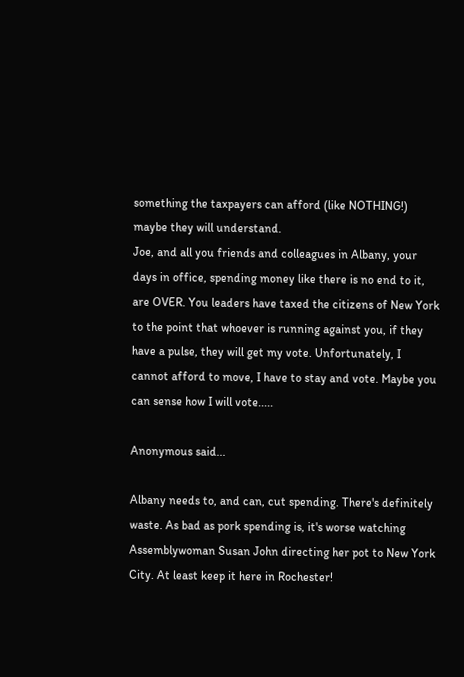something the taxpayers can afford (like NOTHING!) maybe they will understand.
Joe, and all you friends and colleagues in Albany, your days in office, spending money like there is no end to it, are OVER. You leaders have taxed the citizens of New York to the point that whoever is running against you, if they have a pulse, they will get my vote. Unfortunately, I cannot afford to move, I have to stay and vote. Maybe you can sense how I will vote.....

Anonymous said...

Albany needs to, and can, cut spending. There's definitely waste. As bad as pork spending is, it's worse watching Assemblywoman Susan John directing her pot to New York City. At least keep it here in Rochester!